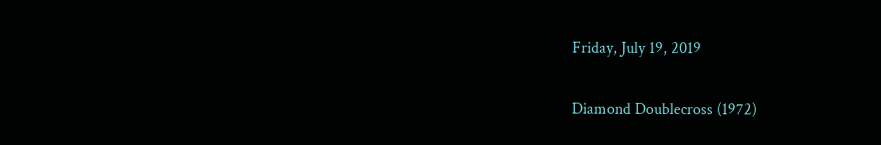Friday, July 19, 2019

Diamond Doublecross (1972)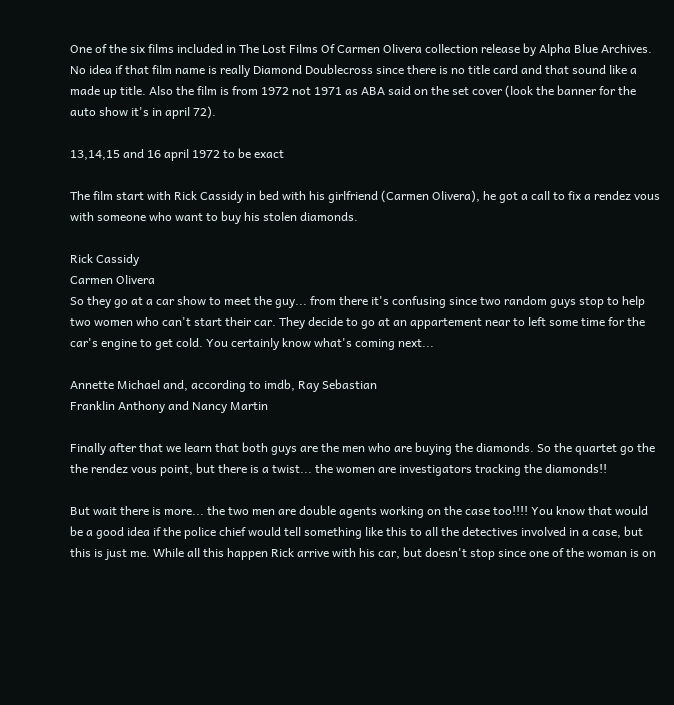One of the six films included in The Lost Films Of Carmen Olivera collection release by Alpha Blue Archives. No idea if that film name is really Diamond Doublecross since there is no title card and that sound like a made up title. Also the film is from 1972 not 1971 as ABA said on the set cover (look the banner for the auto show it's in april 72).

13,14,15 and 16 april 1972 to be exact

The film start with Rick Cassidy in bed with his girlfriend (Carmen Olivera), he got a call to fix a rendez vous with someone who want to buy his stolen diamonds.

Rick Cassidy
Carmen Olivera
So they go at a car show to meet the guy... from there it's confusing since two random guys stop to help two women who can't start their car. They decide to go at an appartement near to left some time for the car's engine to get cold. You certainly know what's coming next...

Annette Michael and, according to imdb, Ray Sebastian
Franklin Anthony and Nancy Martin

Finally after that we learn that both guys are the men who are buying the diamonds. So the quartet go the the rendez vous point, but there is a twist... the women are investigators tracking the diamonds!!

But wait there is more... the two men are double agents working on the case too!!!! You know that would be a good idea if the police chief would tell something like this to all the detectives involved in a case, but this is just me. While all this happen Rick arrive with his car, but doesn't stop since one of the woman is on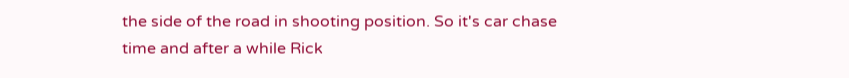the side of the road in shooting position. So it's car chase time and after a while Rick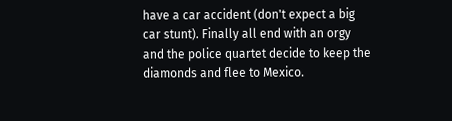have a car accident (don't expect a big car stunt). Finally all end with an orgy and the police quartet decide to keep the diamonds and flee to Mexico.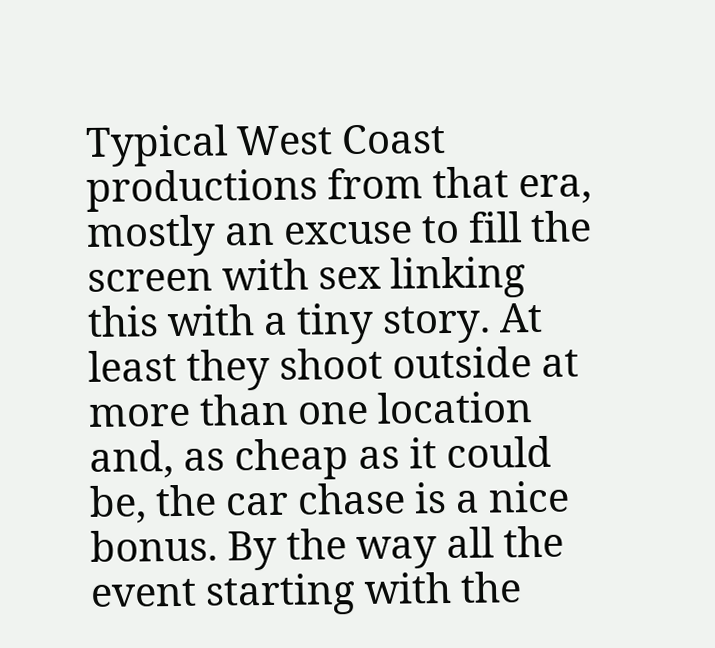Typical West Coast productions from that era, mostly an excuse to fill the screen with sex linking this with a tiny story. At least they shoot outside at more than one location and, as cheap as it could be, the car chase is a nice bonus. By the way all the event starting with the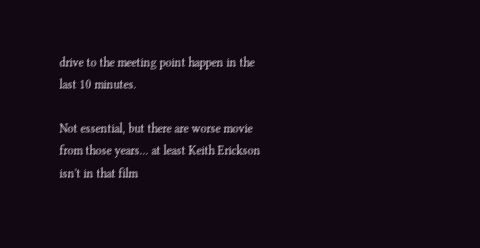drive to the meeting point happen in the last 10 minutes.

Not essential, but there are worse movie from those years... at least Keith Erickson isn't in that film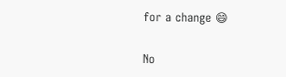for a change 😄

No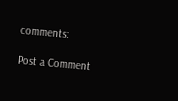comments:

Post a Comment